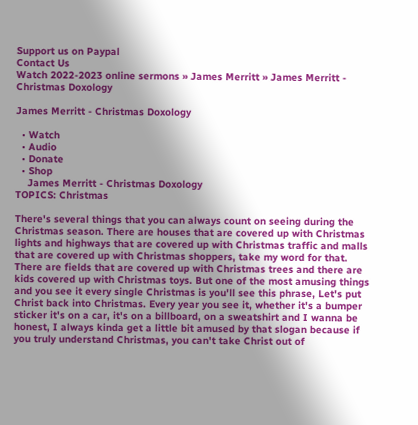Support us on Paypal
Contact Us
Watch 2022-2023 online sermons » James Merritt » James Merritt - Christmas Doxology

James Merritt - Christmas Doxology

  • Watch
  • Audio
  • Donate
  • Shop
    James Merritt - Christmas Doxology
TOPICS: Christmas

There's several things that you can always count on seeing during the Christmas season. There are houses that are covered up with Christmas lights and highways that are covered up with Christmas traffic and malls that are covered up with Christmas shoppers, take my word for that. There are fields that are covered up with Christmas trees and there are kids covered up with Christmas toys. But one of the most amusing things and you see it every single Christmas is you'll see this phrase, Let's put Christ back into Christmas. Every year you see it, whether it's a bumper sticker it's on a car, it's on a billboard, on a sweatshirt and I wanna be honest, I always kinda get a little bit amused by that slogan because if you truly understand Christmas, you can't take Christ out of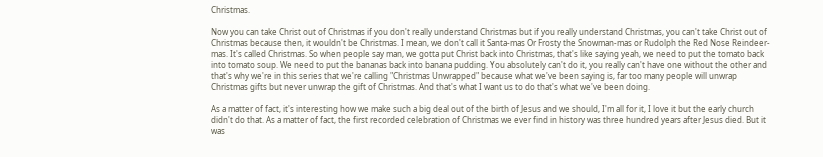Christmas.

Now you can take Christ out of Christmas if you don't really understand Christmas but if you really understand Christmas, you can't take Christ out of Christmas because then, it wouldn't be Christmas. I mean, we don't call it Santa-mas Or Frosty the Snowman-mas or Rudolph the Red Nose Reindeer-mas. It's called Christmas. So when people say man, we gotta put Christ back into Christmas, that's like saying yeah, we need to put the tomato back into tomato soup. We need to put the bananas back into banana pudding. You absolutely can't do it, you really can't have one without the other and that's why we're in this series that we're calling "Christmas Unwrapped" because what we've been saying is, far too many people will unwrap Christmas gifts but never unwrap the gift of Christmas. And that's what I want us to do that's what we've been doing.

As a matter of fact, it's interesting how we make such a big deal out of the birth of Jesus and we should, I'm all for it, I love it but the early church didn't do that. As a matter of fact, the first recorded celebration of Christmas we ever find in history was three hundred years after Jesus died. But it was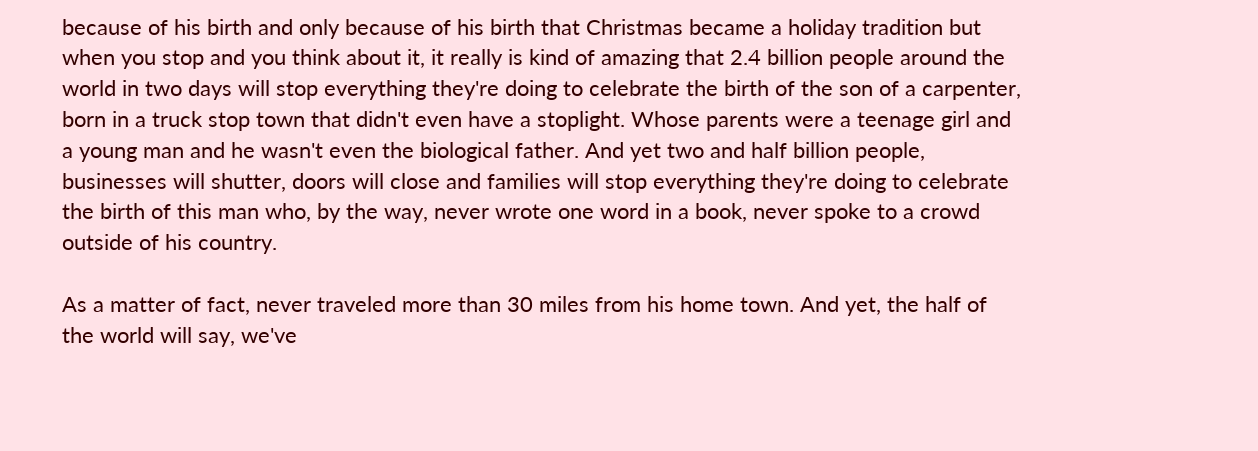because of his birth and only because of his birth that Christmas became a holiday tradition but when you stop and you think about it, it really is kind of amazing that 2.4 billion people around the world in two days will stop everything they're doing to celebrate the birth of the son of a carpenter, born in a truck stop town that didn't even have a stoplight. Whose parents were a teenage girl and a young man and he wasn't even the biological father. And yet two and half billion people, businesses will shutter, doors will close and families will stop everything they're doing to celebrate the birth of this man who, by the way, never wrote one word in a book, never spoke to a crowd outside of his country.

As a matter of fact, never traveled more than 30 miles from his home town. And yet, the half of the world will say, we've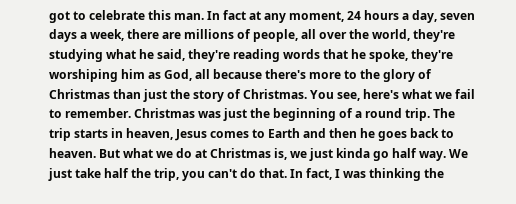got to celebrate this man. In fact at any moment, 24 hours a day, seven days a week, there are millions of people, all over the world, they're studying what he said, they're reading words that he spoke, they're worshiping him as God, all because there's more to the glory of Christmas than just the story of Christmas. You see, here's what we fail to remember. Christmas was just the beginning of a round trip. The trip starts in heaven, Jesus comes to Earth and then he goes back to heaven. But what we do at Christmas is, we just kinda go half way. We just take half the trip, you can't do that. In fact, I was thinking the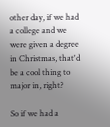other day, if we had a college and we were given a degree in Christmas, that'd be a cool thing to major in, right?

So if we had a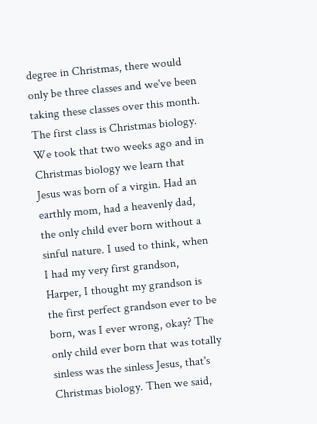degree in Christmas, there would only be three classes and we've been taking these classes over this month. The first class is Christmas biology. We took that two weeks ago and in Christmas biology we learn that Jesus was born of a virgin. Had an earthly mom, had a heavenly dad, the only child ever born without a sinful nature. I used to think, when I had my very first grandson, Harper, I thought my grandson is the first perfect grandson ever to be born, was I ever wrong, okay? The only child ever born that was totally sinless was the sinless Jesus, that's Christmas biology. Then we said,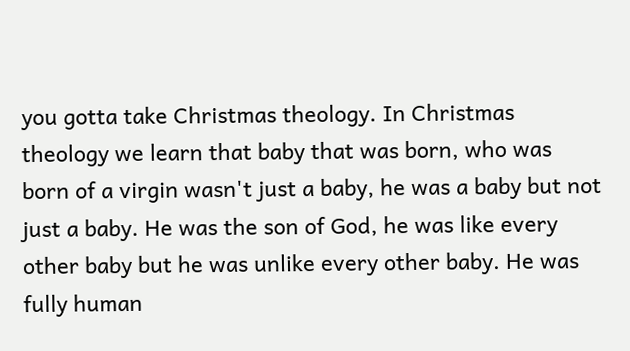you gotta take Christmas theology. In Christmas theology we learn that baby that was born, who was born of a virgin wasn't just a baby, he was a baby but not just a baby. He was the son of God, he was like every other baby but he was unlike every other baby. He was fully human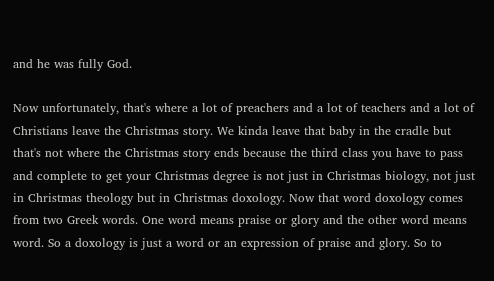and he was fully God.

Now unfortunately, that's where a lot of preachers and a lot of teachers and a lot of Christians leave the Christmas story. We kinda leave that baby in the cradle but that's not where the Christmas story ends because the third class you have to pass and complete to get your Christmas degree is not just in Christmas biology, not just in Christmas theology but in Christmas doxology. Now that word doxology comes from two Greek words. One word means praise or glory and the other word means word. So a doxology is just a word or an expression of praise and glory. So to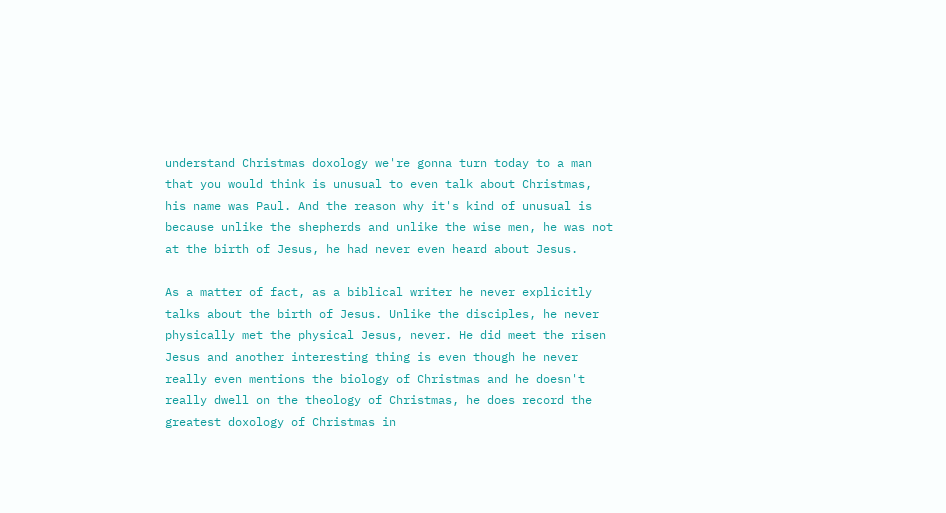understand Christmas doxology we're gonna turn today to a man that you would think is unusual to even talk about Christmas, his name was Paul. And the reason why it's kind of unusual is because unlike the shepherds and unlike the wise men, he was not at the birth of Jesus, he had never even heard about Jesus.

As a matter of fact, as a biblical writer he never explicitly talks about the birth of Jesus. Unlike the disciples, he never physically met the physical Jesus, never. He did meet the risen Jesus and another interesting thing is even though he never really even mentions the biology of Christmas and he doesn't really dwell on the theology of Christmas, he does record the greatest doxology of Christmas in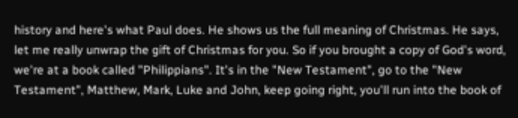history and here's what Paul does. He shows us the full meaning of Christmas. He says, let me really unwrap the gift of Christmas for you. So if you brought a copy of God's word, we're at a book called "Philippians". It's in the "New Testament", go to the "New Testament", Matthew, Mark, Luke and John, keep going right, you'll run into the book of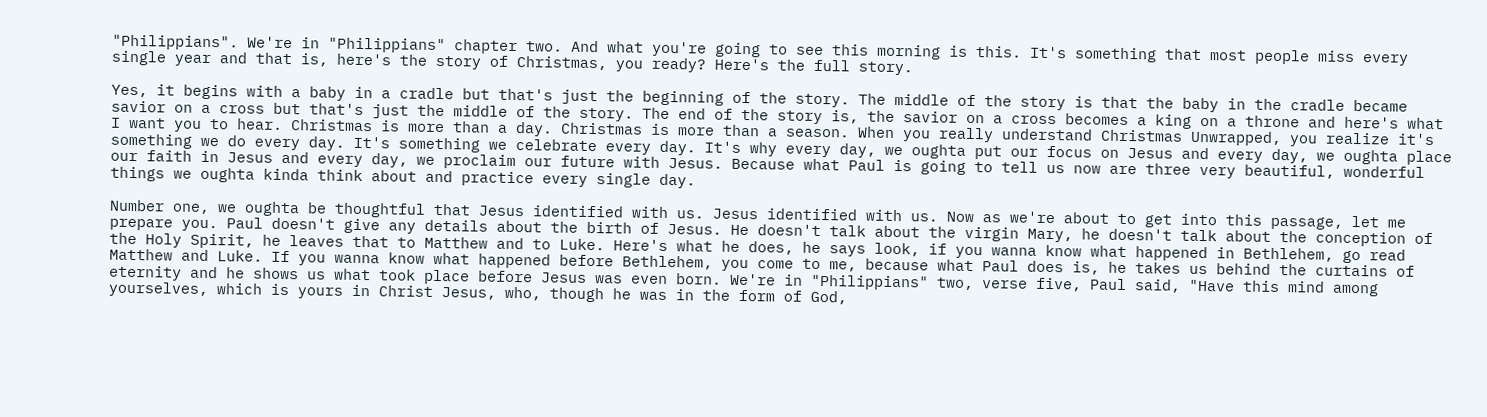"Philippians". We're in "Philippians" chapter two. And what you're going to see this morning is this. It's something that most people miss every single year and that is, here's the story of Christmas, you ready? Here's the full story.

Yes, it begins with a baby in a cradle but that's just the beginning of the story. The middle of the story is that the baby in the cradle became savior on a cross but that's just the middle of the story. The end of the story is, the savior on a cross becomes a king on a throne and here's what I want you to hear. Christmas is more than a day. Christmas is more than a season. When you really understand Christmas Unwrapped, you realize it's something we do every day. It's something we celebrate every day. It's why every day, we oughta put our focus on Jesus and every day, we oughta place our faith in Jesus and every day, we proclaim our future with Jesus. Because what Paul is going to tell us now are three very beautiful, wonderful things we oughta kinda think about and practice every single day.

Number one, we oughta be thoughtful that Jesus identified with us. Jesus identified with us. Now as we're about to get into this passage, let me prepare you. Paul doesn't give any details about the birth of Jesus. He doesn't talk about the virgin Mary, he doesn't talk about the conception of the Holy Spirit, he leaves that to Matthew and to Luke. Here's what he does, he says look, if you wanna know what happened in Bethlehem, go read Matthew and Luke. If you wanna know what happened before Bethlehem, you come to me, because what Paul does is, he takes us behind the curtains of eternity and he shows us what took place before Jesus was even born. We're in "Philippians" two, verse five, Paul said, "Have this mind among yourselves, which is yours in Christ Jesus, who, though he was in the form of God,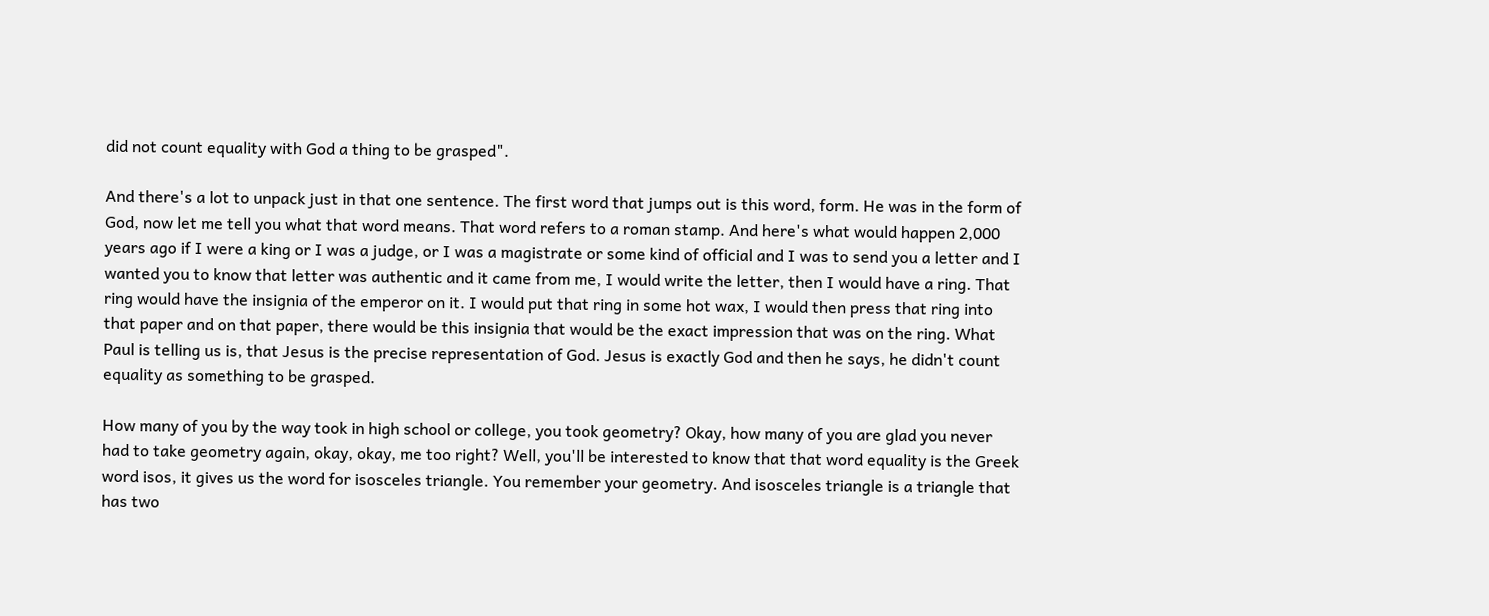did not count equality with God a thing to be grasped".

And there's a lot to unpack just in that one sentence. The first word that jumps out is this word, form. He was in the form of God, now let me tell you what that word means. That word refers to a roman stamp. And here's what would happen 2,000 years ago if I were a king or I was a judge, or I was a magistrate or some kind of official and I was to send you a letter and I wanted you to know that letter was authentic and it came from me, I would write the letter, then I would have a ring. That ring would have the insignia of the emperor on it. I would put that ring in some hot wax, I would then press that ring into that paper and on that paper, there would be this insignia that would be the exact impression that was on the ring. What Paul is telling us is, that Jesus is the precise representation of God. Jesus is exactly God and then he says, he didn't count equality as something to be grasped.

How many of you by the way took in high school or college, you took geometry? Okay, how many of you are glad you never had to take geometry again, okay, okay, me too right? Well, you'll be interested to know that that word equality is the Greek word isos, it gives us the word for isosceles triangle. You remember your geometry. And isosceles triangle is a triangle that has two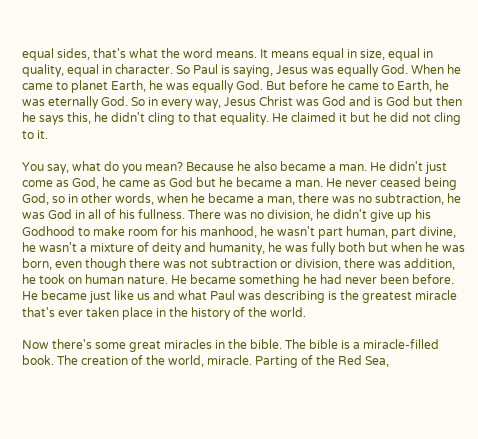equal sides, that's what the word means. It means equal in size, equal in quality, equal in character. So Paul is saying, Jesus was equally God. When he came to planet Earth, he was equally God. But before he came to Earth, he was eternally God. So in every way, Jesus Christ was God and is God but then he says this, he didn't cling to that equality. He claimed it but he did not cling to it.

You say, what do you mean? Because he also became a man. He didn't just come as God, he came as God but he became a man. He never ceased being God, so in other words, when he became a man, there was no subtraction, he was God in all of his fullness. There was no division, he didn't give up his Godhood to make room for his manhood, he wasn't part human, part divine, he wasn't a mixture of deity and humanity, he was fully both but when he was born, even though there was not subtraction or division, there was addition, he took on human nature. He became something he had never been before. He became just like us and what Paul was describing is the greatest miracle that's ever taken place in the history of the world.

Now there's some great miracles in the bible. The bible is a miracle-filled book. The creation of the world, miracle. Parting of the Red Sea,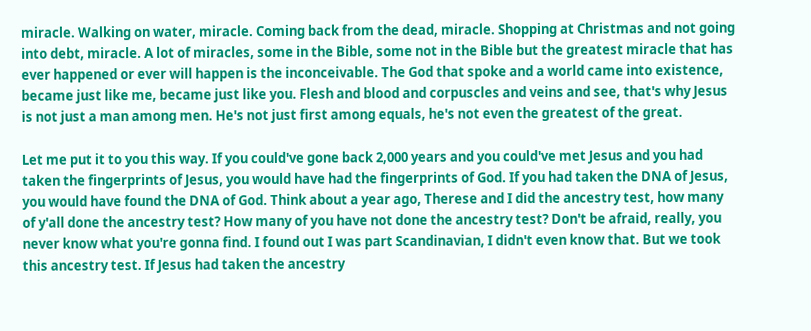miracle. Walking on water, miracle. Coming back from the dead, miracle. Shopping at Christmas and not going into debt, miracle. A lot of miracles, some in the Bible, some not in the Bible but the greatest miracle that has ever happened or ever will happen is the inconceivable. The God that spoke and a world came into existence, became just like me, became just like you. Flesh and blood and corpuscles and veins and see, that's why Jesus is not just a man among men. He's not just first among equals, he's not even the greatest of the great.

Let me put it to you this way. If you could've gone back 2,000 years and you could've met Jesus and you had taken the fingerprints of Jesus, you would have had the fingerprints of God. If you had taken the DNA of Jesus, you would have found the DNA of God. Think about a year ago, Therese and I did the ancestry test, how many of y'all done the ancestry test? How many of you have not done the ancestry test? Don't be afraid, really, you never know what you're gonna find. I found out I was part Scandinavian, I didn't even know that. But we took this ancestry test. If Jesus had taken the ancestry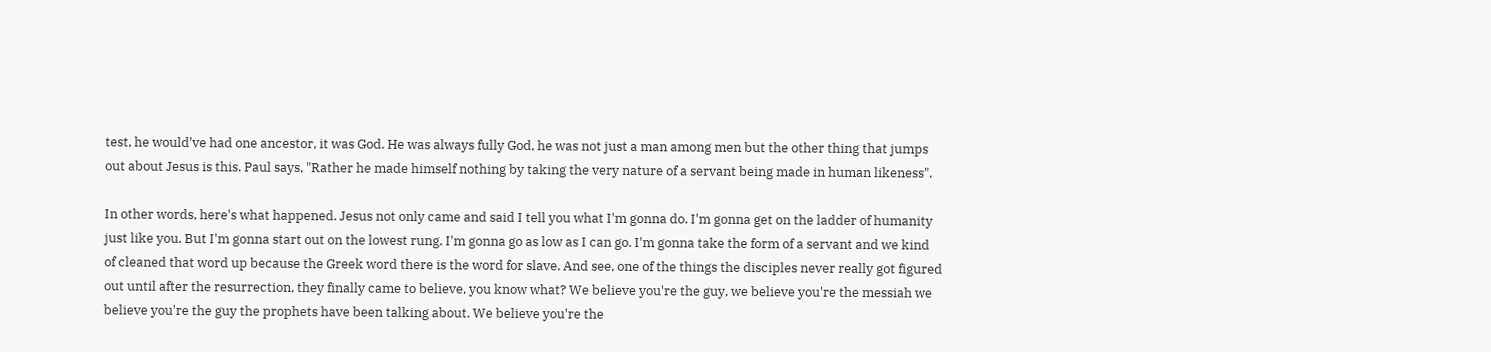test, he would've had one ancestor, it was God. He was always fully God, he was not just a man among men but the other thing that jumps out about Jesus is this. Paul says, "Rather he made himself nothing by taking the very nature of a servant being made in human likeness".

In other words, here's what happened. Jesus not only came and said I tell you what I'm gonna do. I'm gonna get on the ladder of humanity just like you. But I'm gonna start out on the lowest rung. I'm gonna go as low as I can go. I'm gonna take the form of a servant and we kind of cleaned that word up because the Greek word there is the word for slave. And see, one of the things the disciples never really got figured out until after the resurrection, they finally came to believe, you know what? We believe you're the guy, we believe you're the messiah we believe you're the guy the prophets have been talking about. We believe you're the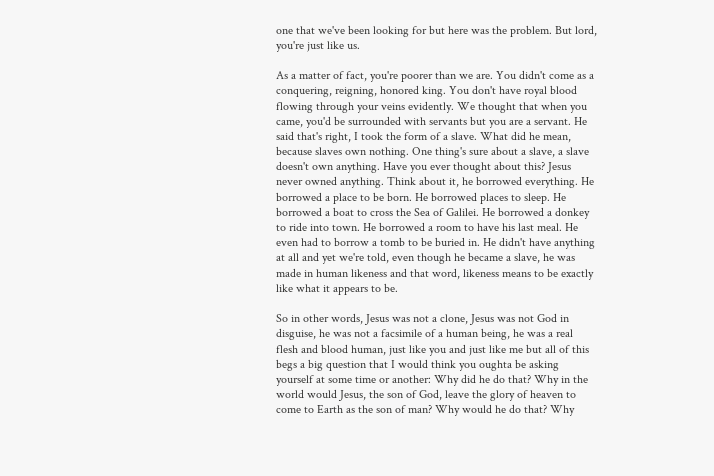one that we've been looking for but here was the problem. But lord, you're just like us.

As a matter of fact, you're poorer than we are. You didn't come as a conquering, reigning, honored king. You don't have royal blood flowing through your veins evidently. We thought that when you came, you'd be surrounded with servants but you are a servant. He said that's right, I took the form of a slave. What did he mean, because slaves own nothing. One thing's sure about a slave, a slave doesn't own anything. Have you ever thought about this? Jesus never owned anything. Think about it, he borrowed everything. He borrowed a place to be born. He borrowed places to sleep. He borrowed a boat to cross the Sea of Galilei. He borrowed a donkey to ride into town. He borrowed a room to have his last meal. He even had to borrow a tomb to be buried in. He didn't have anything at all and yet we're told, even though he became a slave, he was made in human likeness and that word, likeness means to be exactly like what it appears to be.

So in other words, Jesus was not a clone, Jesus was not God in disguise, he was not a facsimile of a human being, he was a real flesh and blood human, just like you and just like me but all of this begs a big question that I would think you oughta be asking yourself at some time or another: Why did he do that? Why in the world would Jesus, the son of God, leave the glory of heaven to come to Earth as the son of man? Why would he do that? Why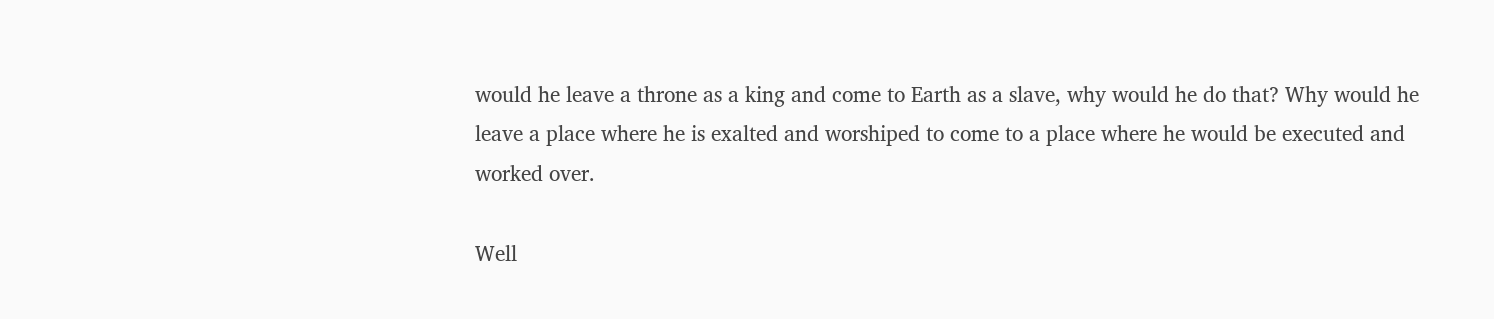would he leave a throne as a king and come to Earth as a slave, why would he do that? Why would he leave a place where he is exalted and worshiped to come to a place where he would be executed and worked over.

Well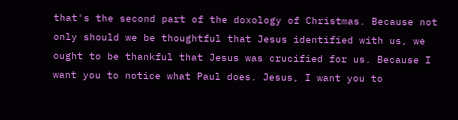that's the second part of the doxology of Christmas. Because not only should we be thoughtful that Jesus identified with us, we ought to be thankful that Jesus was crucified for us. Because I want you to notice what Paul does. Jesus, I want you to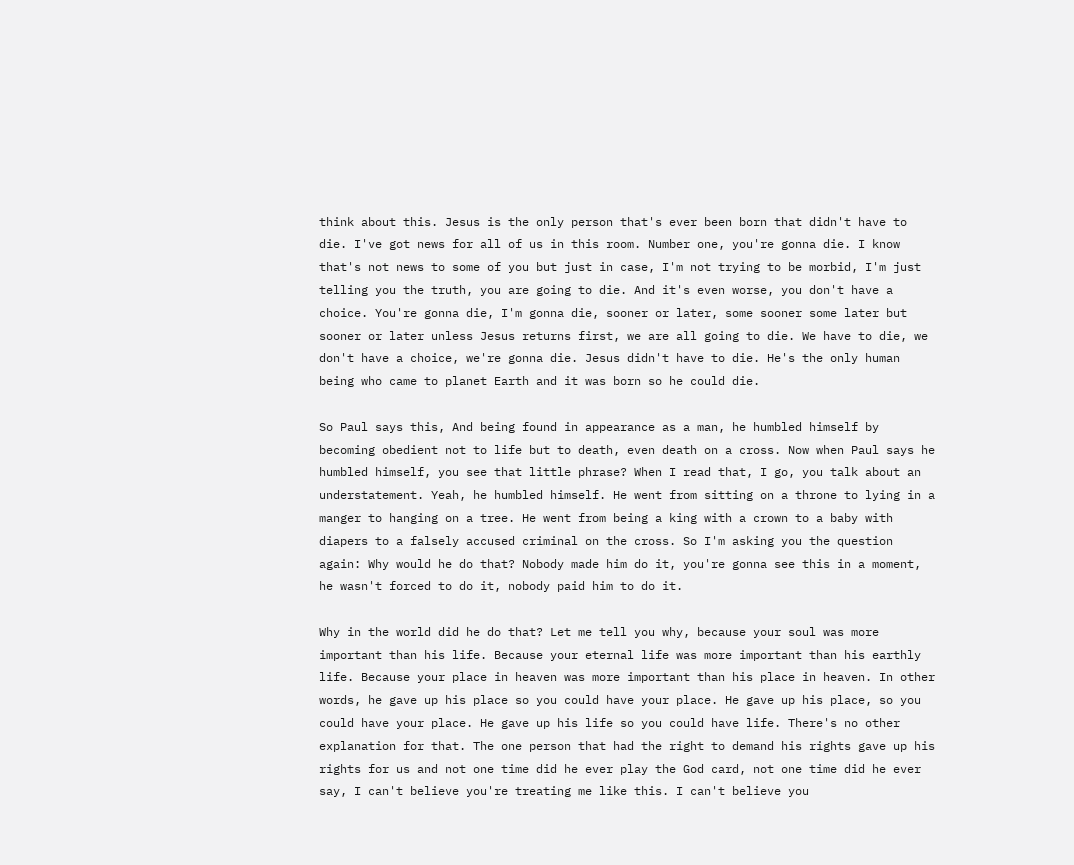think about this. Jesus is the only person that's ever been born that didn't have to die. I've got news for all of us in this room. Number one, you're gonna die. I know that's not news to some of you but just in case, I'm not trying to be morbid, I'm just telling you the truth, you are going to die. And it's even worse, you don't have a choice. You're gonna die, I'm gonna die, sooner or later, some sooner some later but sooner or later unless Jesus returns first, we are all going to die. We have to die, we don't have a choice, we're gonna die. Jesus didn't have to die. He's the only human being who came to planet Earth and it was born so he could die.

So Paul says this, And being found in appearance as a man, he humbled himself by becoming obedient not to life but to death, even death on a cross. Now when Paul says he humbled himself, you see that little phrase? When I read that, I go, you talk about an understatement. Yeah, he humbled himself. He went from sitting on a throne to lying in a manger to hanging on a tree. He went from being a king with a crown to a baby with diapers to a falsely accused criminal on the cross. So I'm asking you the question again: Why would he do that? Nobody made him do it, you're gonna see this in a moment, he wasn't forced to do it, nobody paid him to do it.

Why in the world did he do that? Let me tell you why, because your soul was more important than his life. Because your eternal life was more important than his earthly life. Because your place in heaven was more important than his place in heaven. In other words, he gave up his place so you could have your place. He gave up his place, so you could have your place. He gave up his life so you could have life. There's no other explanation for that. The one person that had the right to demand his rights gave up his rights for us and not one time did he ever play the God card, not one time did he ever say, I can't believe you're treating me like this. I can't believe you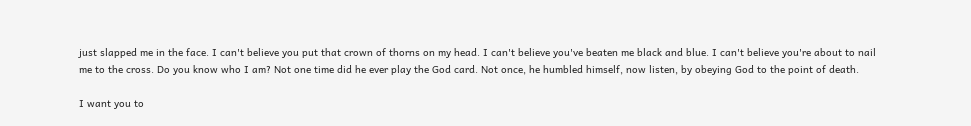just slapped me in the face. I can't believe you put that crown of thorns on my head. I can't believe you've beaten me black and blue. I can't believe you're about to nail me to the cross. Do you know who I am? Not one time did he ever play the God card. Not once, he humbled himself, now listen, by obeying God to the point of death.

I want you to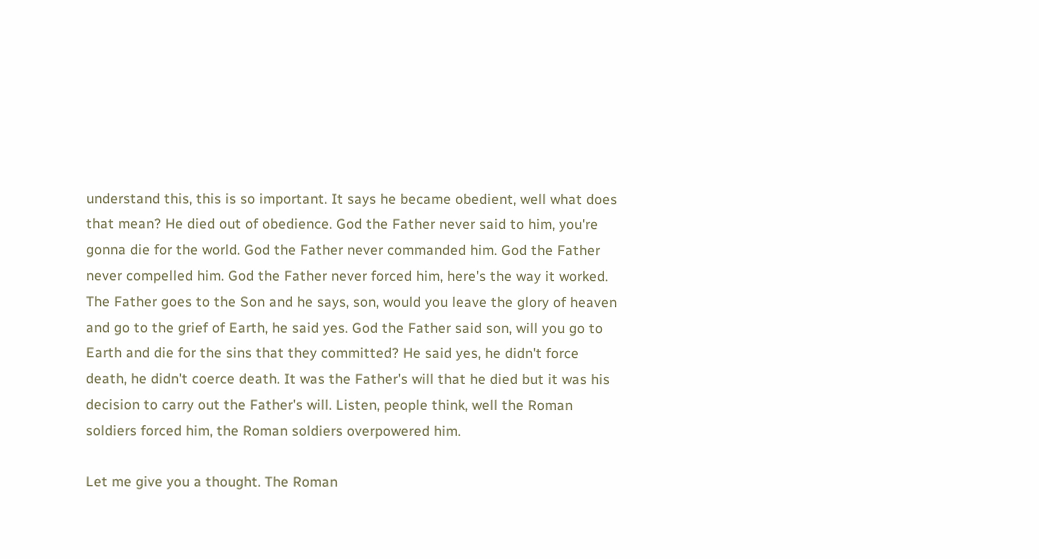understand this, this is so important. It says he became obedient, well what does that mean? He died out of obedience. God the Father never said to him, you're gonna die for the world. God the Father never commanded him. God the Father never compelled him. God the Father never forced him, here's the way it worked. The Father goes to the Son and he says, son, would you leave the glory of heaven and go to the grief of Earth, he said yes. God the Father said son, will you go to Earth and die for the sins that they committed? He said yes, he didn't force death, he didn't coerce death. It was the Father's will that he died but it was his decision to carry out the Father's will. Listen, people think, well the Roman soldiers forced him, the Roman soldiers overpowered him.

Let me give you a thought. The Roman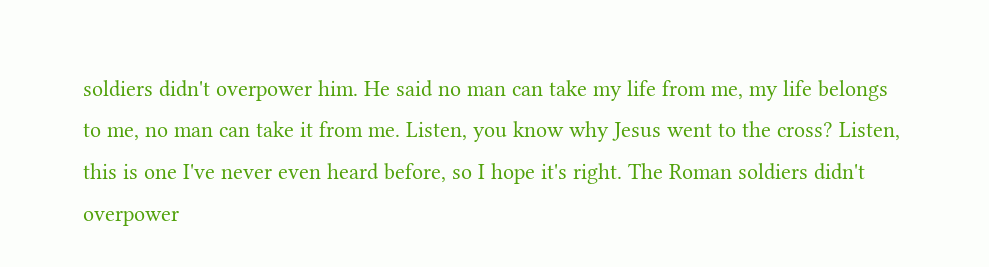soldiers didn't overpower him. He said no man can take my life from me, my life belongs to me, no man can take it from me. Listen, you know why Jesus went to the cross? Listen, this is one I've never even heard before, so I hope it's right. The Roman soldiers didn't overpower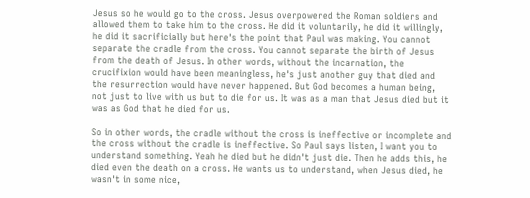Jesus so he would go to the cross. Jesus overpowered the Roman soldiers and allowed them to take him to the cross. He did it voluntarily, he did it willingly, he did it sacrificially but here's the point that Paul was making. You cannot separate the cradle from the cross. You cannot separate the birth of Jesus from the death of Jesus. In other words, without the incarnation, the crucifixion would have been meaningless, he's just another guy that died and the resurrection would have never happened. But God becomes a human being, not just to live with us but to die for us. It was as a man that Jesus died but it was as God that he died for us.

So in other words, the cradle without the cross is ineffective or incomplete and the cross without the cradle is ineffective. So Paul says listen, I want you to understand something. Yeah he died but he didn't just die. Then he adds this, he died even the death on a cross. He wants us to understand, when Jesus died, he wasn't in some nice,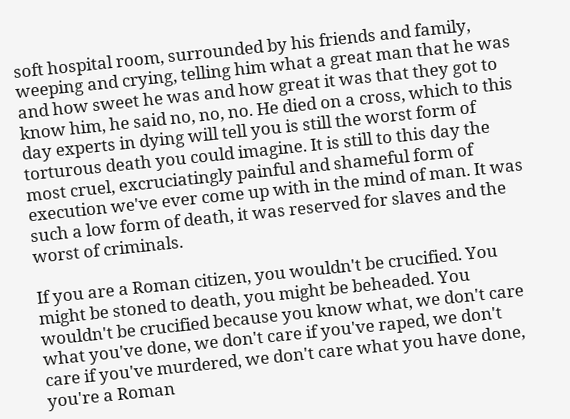soft hospital room, surrounded by his friends and family, weeping and crying, telling him what a great man that he was and how sweet he was and how great it was that they got to know him, he said no, no, no. He died on a cross, which to this day experts in dying will tell you is still the worst form of torturous death you could imagine. It is still to this day the most cruel, excruciatingly painful and shameful form of execution we've ever come up with in the mind of man. It was such a low form of death, it was reserved for slaves and the worst of criminals.

If you are a Roman citizen, you wouldn't be crucified. You might be stoned to death, you might be beheaded. You wouldn't be crucified because you know what, we don't care what you've done, we don't care if you've raped, we don't care if you've murdered, we don't care what you have done, you're a Roman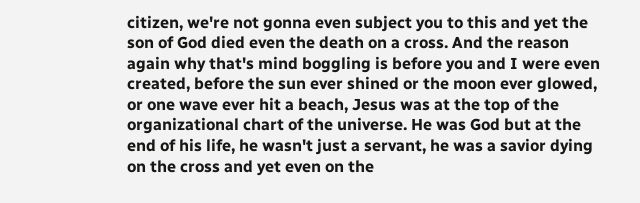citizen, we're not gonna even subject you to this and yet the son of God died even the death on a cross. And the reason again why that's mind boggling is before you and I were even created, before the sun ever shined or the moon ever glowed, or one wave ever hit a beach, Jesus was at the top of the organizational chart of the universe. He was God but at the end of his life, he wasn't just a servant, he was a savior dying on the cross and yet even on the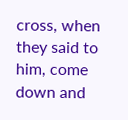cross, when they said to him, come down and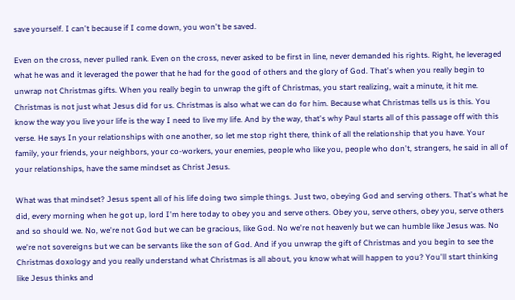save yourself. I can't because if I come down, you won't be saved.

Even on the cross, never pulled rank. Even on the cross, never asked to be first in line, never demanded his rights. Right, he leveraged what he was and it leveraged the power that he had for the good of others and the glory of God. That's when you really begin to unwrap not Christmas gifts. When you really begin to unwrap the gift of Christmas, you start realizing, wait a minute, it hit me. Christmas is not just what Jesus did for us. Christmas is also what we can do for him. Because what Christmas tells us is this. You know the way you live your life is the way I need to live my life. And by the way, that's why Paul starts all of this passage off with this verse. He says In your relationships with one another, so let me stop right there, think of all the relationship that you have. Your family, your friends, your neighbors, your co-workers, your enemies, people who like you, people who don't, strangers, he said in all of your relationships, have the same mindset as Christ Jesus.

What was that mindset? Jesus spent all of his life doing two simple things. Just two, obeying God and serving others. That's what he did, every morning when he got up, lord I'm here today to obey you and serve others. Obey you, serve others, obey you, serve others and so should we. No, we're not God but we can be gracious, like God. No we're not heavenly but we can humble like Jesus was. No we're not sovereigns but we can be servants like the son of God. And if you unwrap the gift of Christmas and you begin to see the Christmas doxology and you really understand what Christmas is all about, you know what will happen to you? You'll start thinking like Jesus thinks and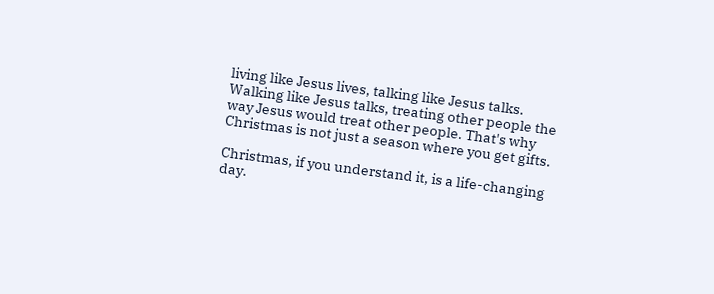living like Jesus lives, talking like Jesus talks. Walking like Jesus talks, treating other people the way Jesus would treat other people. That's why Christmas is not just a season where you get gifts.

Christmas, if you understand it, is a life-changing day.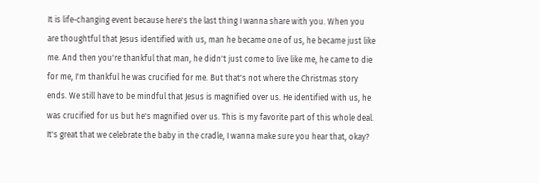It is life-changing event because here's the last thing I wanna share with you. When you are thoughtful that Jesus identified with us, man he became one of us, he became just like me. And then you're thankful that man, he didn't just come to live like me, he came to die for me, I'm thankful he was crucified for me. But that's not where the Christmas story ends. We still have to be mindful that Jesus is magnified over us. He identified with us, he was crucified for us but he's magnified over us. This is my favorite part of this whole deal. It's great that we celebrate the baby in the cradle, I wanna make sure you hear that, okay?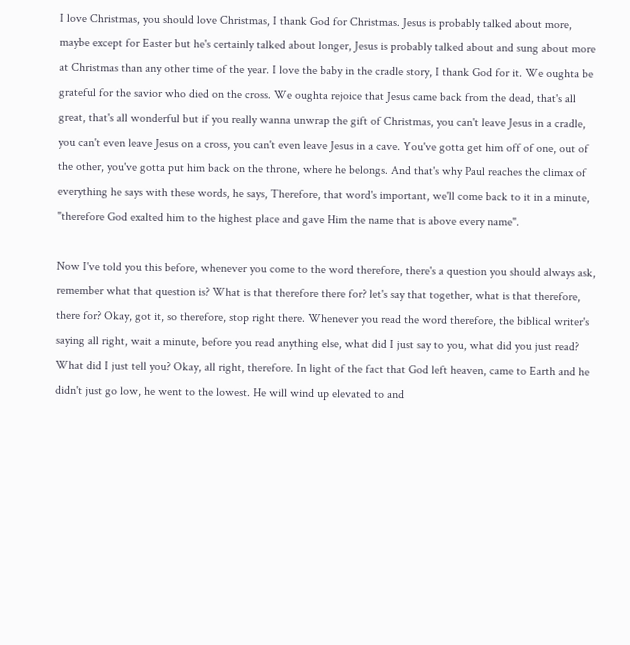I love Christmas, you should love Christmas, I thank God for Christmas. Jesus is probably talked about more, maybe except for Easter but he's certainly talked about longer, Jesus is probably talked about and sung about more at Christmas than any other time of the year. I love the baby in the cradle story, I thank God for it. We oughta be grateful for the savior who died on the cross. We oughta rejoice that Jesus came back from the dead, that's all great, that's all wonderful but if you really wanna unwrap the gift of Christmas, you can't leave Jesus in a cradle, you can't even leave Jesus on a cross, you can't even leave Jesus in a cave. You've gotta get him off of one, out of the other, you've gotta put him back on the throne, where he belongs. And that's why Paul reaches the climax of everything he says with these words, he says, Therefore, that word's important, we'll come back to it in a minute, "therefore God exalted him to the highest place and gave Him the name that is above every name".

Now I've told you this before, whenever you come to the word therefore, there's a question you should always ask, remember what that question is? What is that therefore there for? let's say that together, what is that therefore, there for? Okay, got it, so therefore, stop right there. Whenever you read the word therefore, the biblical writer's saying all right, wait a minute, before you read anything else, what did I just say to you, what did you just read? What did I just tell you? Okay, all right, therefore. In light of the fact that God left heaven, came to Earth and he didn't just go low, he went to the lowest. He will wind up elevated to and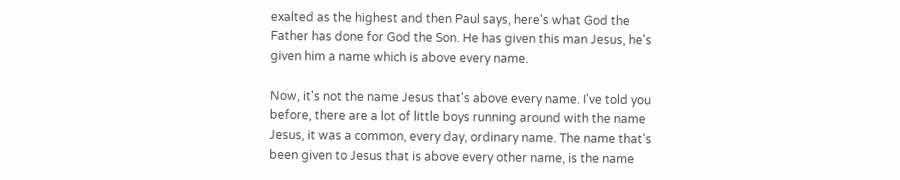exalted as the highest and then Paul says, here's what God the Father has done for God the Son. He has given this man Jesus, he's given him a name which is above every name.

Now, it's not the name Jesus that's above every name. I've told you before, there are a lot of little boys running around with the name Jesus, it was a common, every day, ordinary name. The name that's been given to Jesus that is above every other name, is the name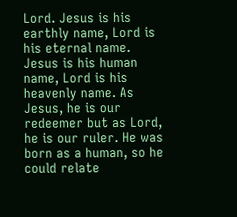Lord. Jesus is his earthly name, Lord is his eternal name. Jesus is his human name, Lord is his heavenly name. As Jesus, he is our redeemer but as Lord, he is our ruler. He was born as a human, so he could relate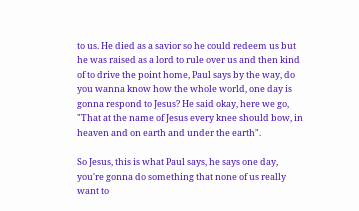to us. He died as a savior so he could redeem us but he was raised as a lord to rule over us and then kind of to drive the point home, Paul says by the way, do you wanna know how the whole world, one day is gonna respond to Jesus? He said okay, here we go, "That at the name of Jesus every knee should bow, in heaven and on earth and under the earth".

So Jesus, this is what Paul says, he says one day, you're gonna do something that none of us really want to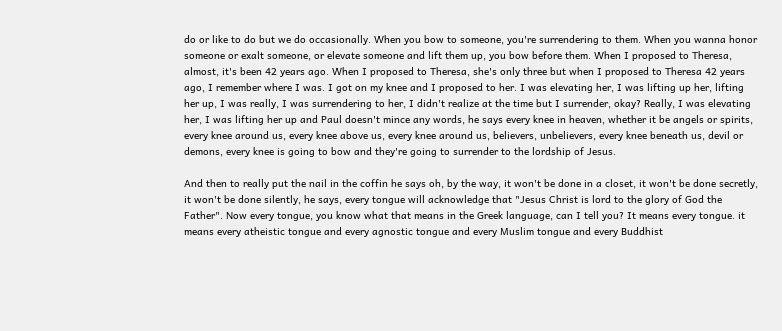do or like to do but we do occasionally. When you bow to someone, you're surrendering to them. When you wanna honor someone or exalt someone, or elevate someone and lift them up, you bow before them. When I proposed to Theresa, almost, it's been 42 years ago. When I proposed to Theresa, she's only three but when I proposed to Theresa 42 years ago, I remember where I was. I got on my knee and I proposed to her. I was elevating her, I was lifting up her, lifting her up, I was really, I was surrendering to her, I didn't realize at the time but I surrender, okay? Really, I was elevating her, I was lifting her up and Paul doesn't mince any words, he says every knee in heaven, whether it be angels or spirits, every knee around us, every knee above us, every knee around us, believers, unbelievers, every knee beneath us, devil or demons, every knee is going to bow and they're going to surrender to the lordship of Jesus.

And then to really put the nail in the coffin he says oh, by the way, it won't be done in a closet, it won't be done secretly, it won't be done silently, he says, every tongue will acknowledge that "Jesus Christ is lord to the glory of God the Father". Now every tongue, you know what that means in the Greek language, can I tell you? It means every tongue. it means every atheistic tongue and every agnostic tongue and every Muslim tongue and every Buddhist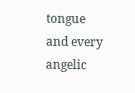tongue and every angelic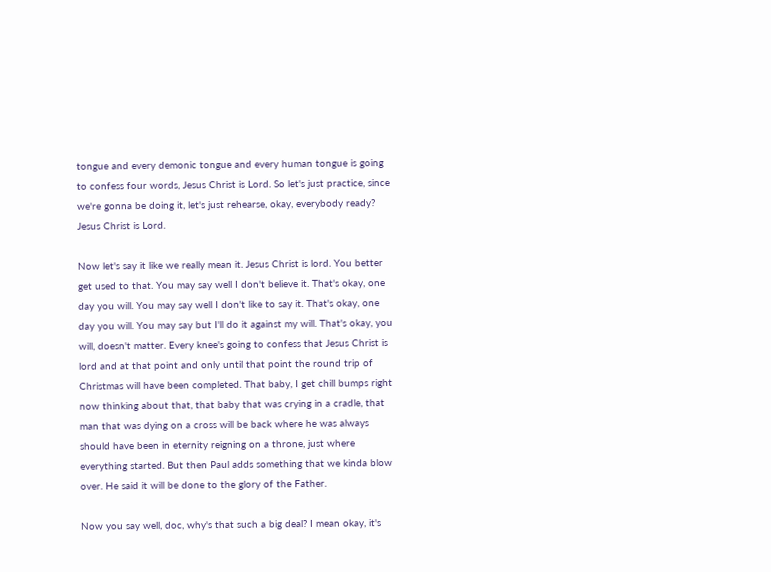tongue and every demonic tongue and every human tongue is going to confess four words, Jesus Christ is Lord. So let's just practice, since we're gonna be doing it, let's just rehearse, okay, everybody ready? Jesus Christ is Lord.

Now let's say it like we really mean it. Jesus Christ is lord. You better get used to that. You may say well I don't believe it. That's okay, one day you will. You may say well I don't like to say it. That's okay, one day you will. You may say but I'll do it against my will. That's okay, you will, doesn't matter. Every knee's going to confess that Jesus Christ is lord and at that point and only until that point the round trip of Christmas will have been completed. That baby, I get chill bumps right now thinking about that, that baby that was crying in a cradle, that man that was dying on a cross will be back where he was always should have been in eternity reigning on a throne, just where everything started. But then Paul adds something that we kinda blow over. He said it will be done to the glory of the Father.

Now you say well, doc, why's that such a big deal? I mean okay, it's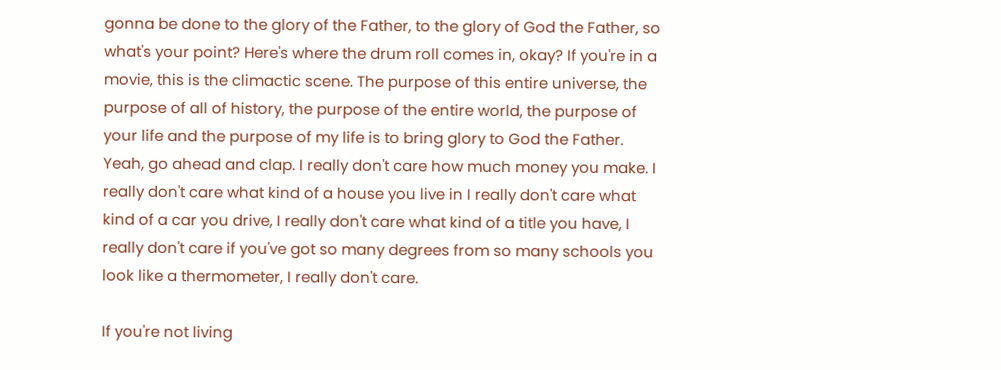gonna be done to the glory of the Father, to the glory of God the Father, so what's your point? Here's where the drum roll comes in, okay? If you're in a movie, this is the climactic scene. The purpose of this entire universe, the purpose of all of history, the purpose of the entire world, the purpose of your life and the purpose of my life is to bring glory to God the Father. Yeah, go ahead and clap. I really don't care how much money you make. I really don't care what kind of a house you live in I really don't care what kind of a car you drive, I really don't care what kind of a title you have, I really don't care if you've got so many degrees from so many schools you look like a thermometer, I really don't care.

If you're not living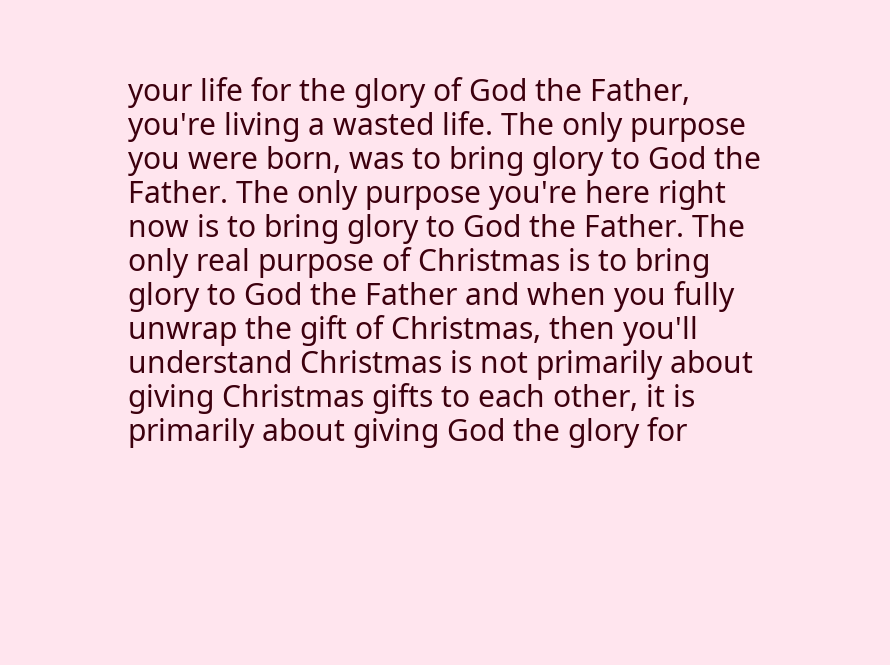your life for the glory of God the Father, you're living a wasted life. The only purpose you were born, was to bring glory to God the Father. The only purpose you're here right now is to bring glory to God the Father. The only real purpose of Christmas is to bring glory to God the Father and when you fully unwrap the gift of Christmas, then you'll understand Christmas is not primarily about giving Christmas gifts to each other, it is primarily about giving God the glory for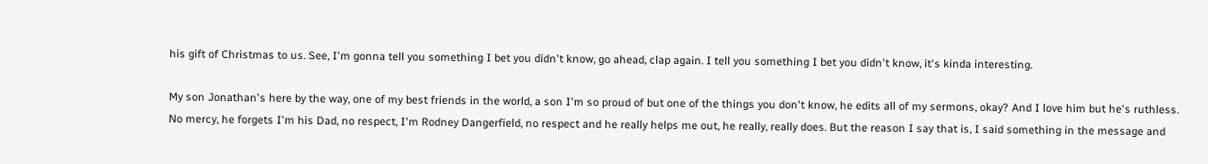his gift of Christmas to us. See, I'm gonna tell you something I bet you didn't know, go ahead, clap again. I tell you something I bet you didn't know, it's kinda interesting.

My son Jonathan's here by the way, one of my best friends in the world, a son I'm so proud of but one of the things you don't know, he edits all of my sermons, okay? And I love him but he's ruthless. No mercy, he forgets I'm his Dad, no respect, I'm Rodney Dangerfield, no respect and he really helps me out, he really, really does. But the reason I say that is, I said something in the message and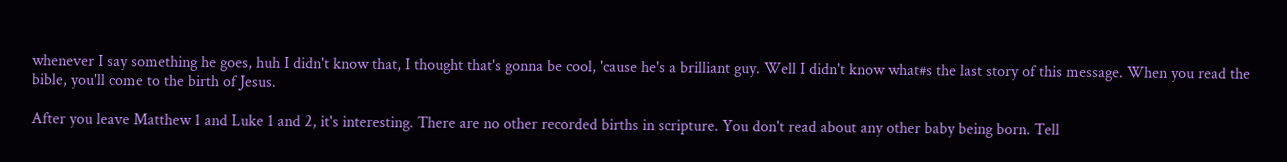whenever I say something he goes, huh I didn't know that, I thought that's gonna be cool, 'cause he's a brilliant guy. Well I didn't know what#s the last story of this message. When you read the bible, you'll come to the birth of Jesus.

After you leave Matthew 1 and Luke 1 and 2, it's interesting. There are no other recorded births in scripture. You don't read about any other baby being born. Tell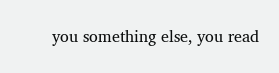you something else, you read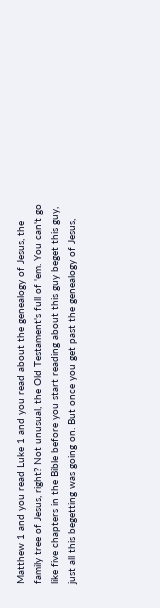Matthew 1 and you read Luke 1 and you read about the genealogy of Jesus, the family tree of Jesus, right? Not unusual, the Old Testament's full of 'em. You can't go like five chapters in the Bible before you start reading about this guy beget this guy, just all this begetting was going on. But once you get past the genealogy of Jesus,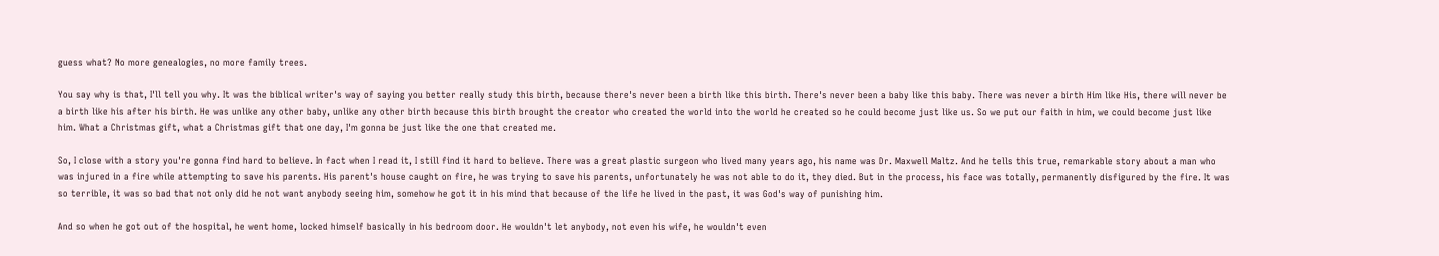guess what? No more genealogies, no more family trees.

You say why is that, I'll tell you why. It was the biblical writer's way of saying you better really study this birth, because there's never been a birth like this birth. There's never been a baby like this baby. There was never a birth Him like His, there will never be a birth like his after his birth. He was unlike any other baby, unlike any other birth because this birth brought the creator who created the world into the world he created so he could become just like us. So we put our faith in him, we could become just like him. What a Christmas gift, what a Christmas gift that one day, I'm gonna be just like the one that created me.

So, I close with a story you're gonna find hard to believe. In fact when I read it, I still find it hard to believe. There was a great plastic surgeon who lived many years ago, his name was Dr. Maxwell Maltz. And he tells this true, remarkable story about a man who was injured in a fire while attempting to save his parents. His parent's house caught on fire, he was trying to save his parents, unfortunately he was not able to do it, they died. But in the process, his face was totally, permanently disfigured by the fire. It was so terrible, it was so bad that not only did he not want anybody seeing him, somehow he got it in his mind that because of the life he lived in the past, it was God's way of punishing him.

And so when he got out of the hospital, he went home, locked himself basically in his bedroom door. He wouldn't let anybody, not even his wife, he wouldn't even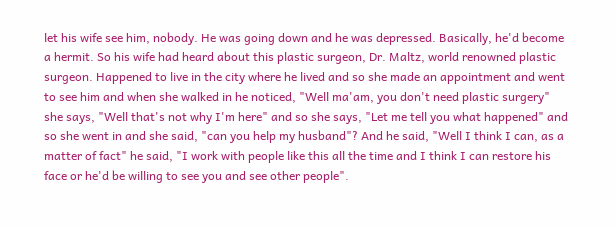let his wife see him, nobody. He was going down and he was depressed. Basically, he'd become a hermit. So his wife had heard about this plastic surgeon, Dr. Maltz, world renowned plastic surgeon. Happened to live in the city where he lived and so she made an appointment and went to see him and when she walked in he noticed, "Well ma'am, you don't need plastic surgery" she says, "Well that's not why I'm here" and so she says, "Let me tell you what happened" and so she went in and she said, "can you help my husband"? And he said, "Well I think I can, as a matter of fact" he said, "I work with people like this all the time and I think I can restore his face or he'd be willing to see you and see other people".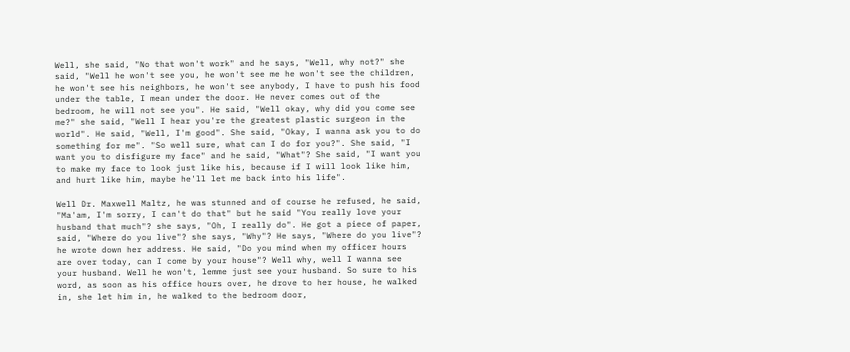Well, she said, "No that won't work" and he says, "Well, why not?" she said, "Well he won't see you, he won't see me he won't see the children, he won't see his neighbors, he won't see anybody, I have to push his food under the table, I mean under the door. He never comes out of the bedroom, he will not see you". He said, "Well okay, why did you come see me?" she said, "Well I hear you're the greatest plastic surgeon in the world". He said, "Well, I'm good". She said, "Okay, I wanna ask you to do something for me". "So well sure, what can I do for you?". She said, "I want you to disfigure my face" and he said, "What"? She said, "I want you to make my face to look just like his, because if I will look like him, and hurt like him, maybe he'll let me back into his life".

Well Dr. Maxwell Maltz, he was stunned and of course he refused, he said, "Ma'am, I'm sorry, I can't do that" but he said "You really love your husband that much"? she says, "Oh, I really do". He got a piece of paper, said, "Where do you live"? she says, "Why"? He says, "Where do you live"? he wrote down her address. He said, "Do you mind when my officer hours are over today, can I come by your house"? Well why, well I wanna see your husband. Well he won't, lemme just see your husband. So sure to his word, as soon as his office hours over, he drove to her house, he walked in, she let him in, he walked to the bedroom door,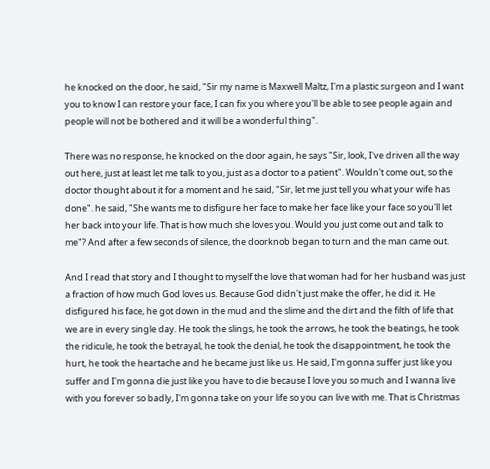he knocked on the door, he said, "Sir my name is Maxwell Maltz, I'm a plastic surgeon and I want you to know I can restore your face, I can fix you where you'll be able to see people again and people will not be bothered and it will be a wonderful thing".

There was no response, he knocked on the door again, he says "Sir, look, I've driven all the way out here, just at least let me talk to you, just as a doctor to a patient". Wouldn't come out, so the doctor thought about it for a moment and he said, "Sir, let me just tell you what your wife has done". he said, "She wants me to disfigure her face to make her face like your face so you'll let her back into your life. That is how much she loves you. Would you just come out and talk to me"? And after a few seconds of silence, the doorknob began to turn and the man came out.

And I read that story and I thought to myself the love that woman had for her husband was just a fraction of how much God loves us. Because God didn't just make the offer, he did it. He disfigured his face, he got down in the mud and the slime and the dirt and the filth of life that we are in every single day. He took the slings, he took the arrows, he took the beatings, he took the ridicule, he took the betrayal, he took the denial, he took the disappointment, he took the hurt, he took the heartache and he became just like us. He said, I'm gonna suffer just like you suffer and I'm gonna die just like you have to die because I love you so much and I wanna live with you forever so badly, I'm gonna take on your life so you can live with me. That is Christmas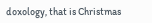doxology, that is Christmas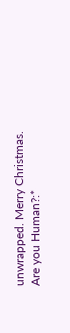unwrapped. Merry Christmas.
Are you Human?:*